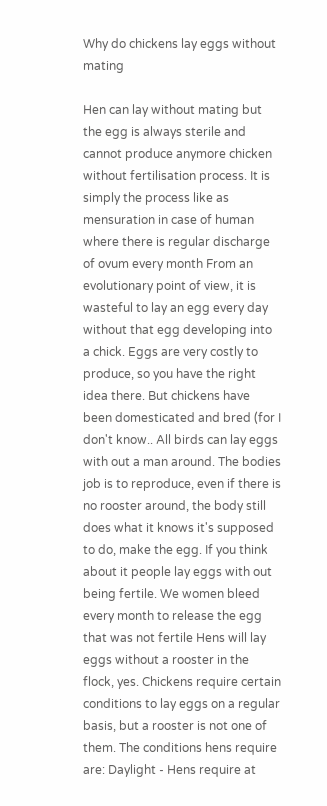Why do chickens lay eggs without mating

Hen can lay without mating but the egg is always sterile and cannot produce anymore chicken without fertilisation process. It is simply the process like as mensuration in case of human where there is regular discharge of ovum every month From an evolutionary point of view, it is wasteful to lay an egg every day without that egg developing into a chick. Eggs are very costly to produce, so you have the right idea there. But chickens have been domesticated and bred (for I don't know.. All birds can lay eggs with out a man around. The bodies job is to reproduce, even if there is no rooster around, the body still does what it knows it's supposed to do, make the egg. If you think about it people lay eggs with out being fertile. We women bleed every month to release the egg that was not fertile Hens will lay eggs without a rooster in the flock, yes. Chickens require certain conditions to lay eggs on a regular basis, but a rooster is not one of them. The conditions hens require are: Daylight - Hens require at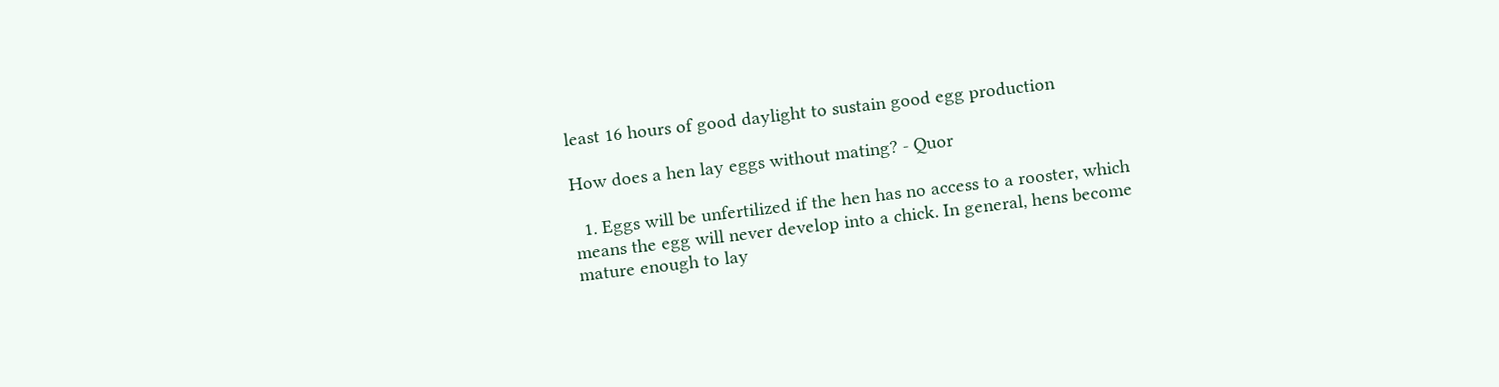least 16 hours of good daylight to sustain good egg production

How does a hen lay eggs without mating? - Quor

  1. Eggs will be unfertilized if the hen has no access to a rooster, which means the egg will never develop into a chick. In general, hens become mature enough to lay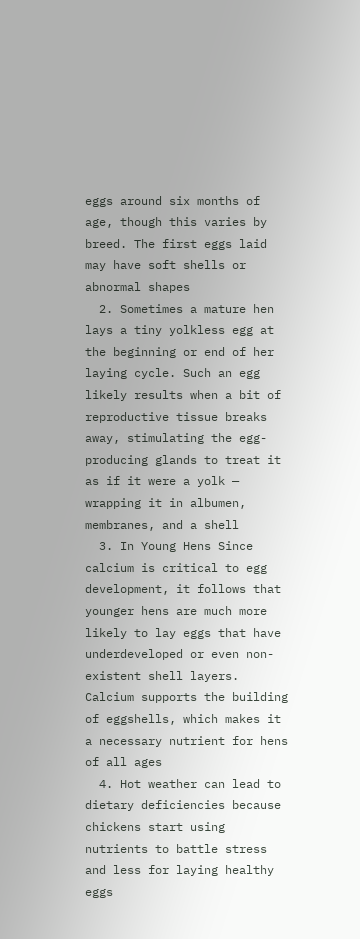eggs around six months of age, though this varies by breed. The first eggs laid may have soft shells or abnormal shapes
  2. Sometimes a mature hen lays a tiny yolkless egg at the beginning or end of her laying cycle. Such an egg likely results when a bit of reproductive tissue breaks away, stimulating the egg-producing glands to treat it as if it were a yolk — wrapping it in albumen, membranes, and a shell
  3. In Young Hens Since calcium is critical to egg development, it follows that younger hens are much more likely to lay eggs that have underdeveloped or even non-existent shell layers. Calcium supports the building of eggshells, which makes it a necessary nutrient for hens of all ages
  4. Hot weather can lead to dietary deficiencies because chickens start using nutrients to battle stress and less for laying healthy eggs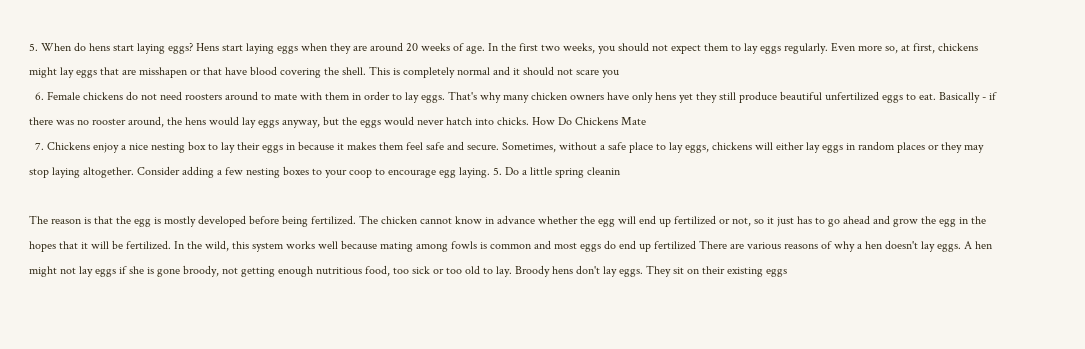5. When do hens start laying eggs? Hens start laying eggs when they are around 20 weeks of age. In the first two weeks, you should not expect them to lay eggs regularly. Even more so, at first, chickens might lay eggs that are misshapen or that have blood covering the shell. This is completely normal and it should not scare you
  6. Female chickens do not need roosters around to mate with them in order to lay eggs. That's why many chicken owners have only hens yet they still produce beautiful unfertilized eggs to eat. Basically - if there was no rooster around, the hens would lay eggs anyway, but the eggs would never hatch into chicks. How Do Chickens Mate
  7. Chickens enjoy a nice nesting box to lay their eggs in because it makes them feel safe and secure. Sometimes, without a safe place to lay eggs, chickens will either lay eggs in random places or they may stop laying altogether. Consider adding a few nesting boxes to your coop to encourage egg laying. 5. Do a little spring cleanin

The reason is that the egg is mostly developed before being fertilized. The chicken cannot know in advance whether the egg will end up fertilized or not, so it just has to go ahead and grow the egg in the hopes that it will be fertilized. In the wild, this system works well because mating among fowls is common and most eggs do end up fertilized There are various reasons of why a hen doesn't lay eggs. A hen might not lay eggs if she is gone broody, not getting enough nutritious food, too sick or too old to lay. Broody hens don't lay eggs. They sit on their existing eggs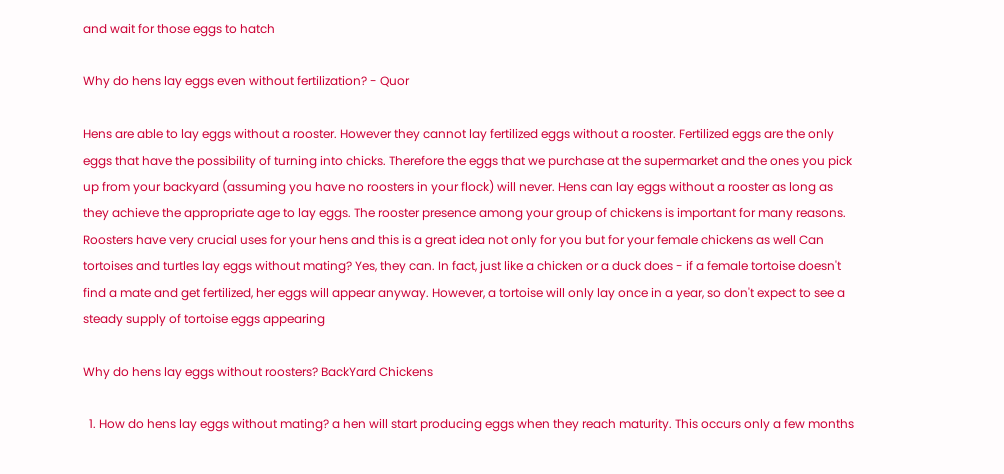and wait for those eggs to hatch

Why do hens lay eggs even without fertilization? - Quor

Hens are able to lay eggs without a rooster. However they cannot lay fertilized eggs without a rooster. Fertilized eggs are the only eggs that have the possibility of turning into chicks. Therefore the eggs that we purchase at the supermarket and the ones you pick up from your backyard (assuming you have no roosters in your flock) will never. Hens can lay eggs without a rooster as long as they achieve the appropriate age to lay eggs. The rooster presence among your group of chickens is important for many reasons. Roosters have very crucial uses for your hens and this is a great idea not only for you but for your female chickens as well Can tortoises and turtles lay eggs without mating? Yes, they can. In fact, just like a chicken or a duck does - if a female tortoise doesn't find a mate and get fertilized, her eggs will appear anyway. However, a tortoise will only lay once in a year, so don't expect to see a steady supply of tortoise eggs appearing

Why do hens lay eggs without roosters? BackYard Chickens

  1. How do hens lay eggs without mating? a hen will start producing eggs when they reach maturity. This occurs only a few months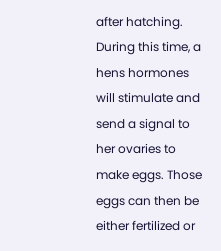after hatching. During this time, a hens hormones will stimulate and send a signal to her ovaries to make eggs. Those eggs can then be either fertilized or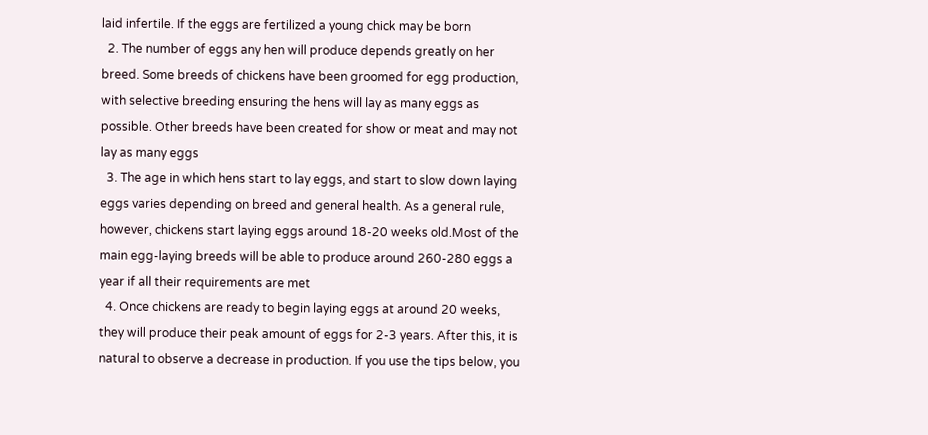laid infertile. If the eggs are fertilized a young chick may be born
  2. The number of eggs any hen will produce depends greatly on her breed. Some breeds of chickens have been groomed for egg production, with selective breeding ensuring the hens will lay as many eggs as possible. Other breeds have been created for show or meat and may not lay as many eggs
  3. The age in which hens start to lay eggs, and start to slow down laying eggs varies depending on breed and general health. As a general rule, however, chickens start laying eggs around 18-20 weeks old.Most of the main egg-laying breeds will be able to produce around 260-280 eggs a year if all their requirements are met
  4. Once chickens are ready to begin laying eggs at around 20 weeks, they will produce their peak amount of eggs for 2-3 years. After this, it is natural to observe a decrease in production. If you use the tips below, you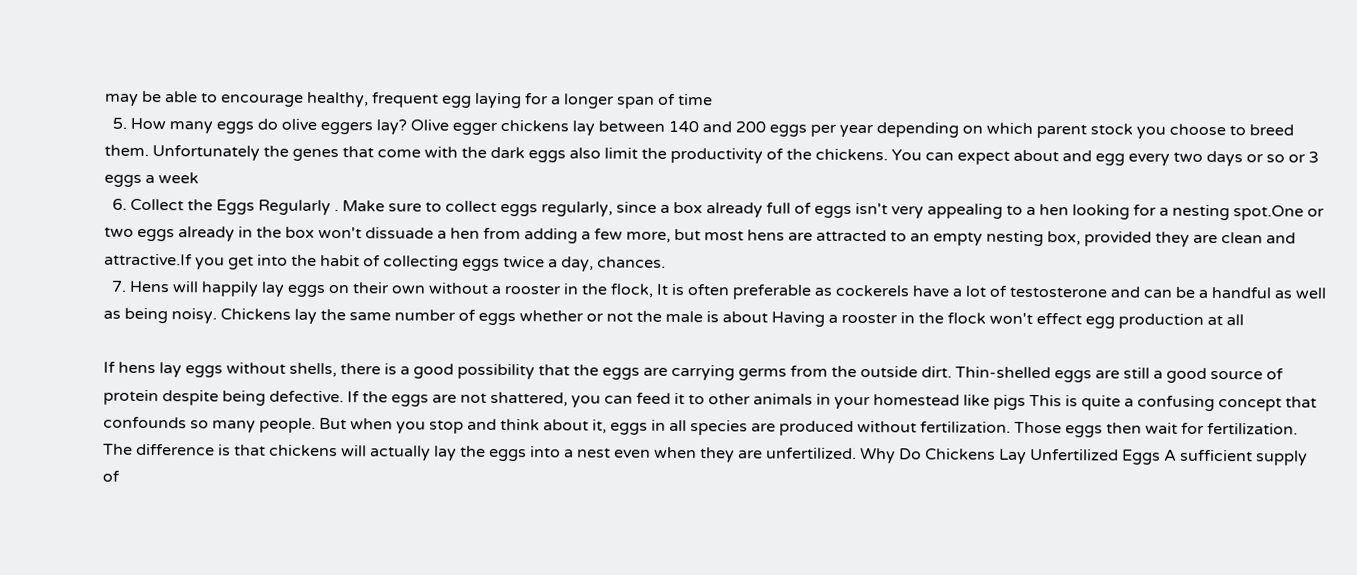may be able to encourage healthy, frequent egg laying for a longer span of time
  5. How many eggs do olive eggers lay? Olive egger chickens lay between 140 and 200 eggs per year depending on which parent stock you choose to breed them. Unfortunately the genes that come with the dark eggs also limit the productivity of the chickens. You can expect about and egg every two days or so or 3 eggs a week
  6. Collect the Eggs Regularly . Make sure to collect eggs regularly, since a box already full of eggs isn't very appealing to a hen looking for a nesting spot.One or two eggs already in the box won't dissuade a hen from adding a few more, but most hens are attracted to an empty nesting box, provided they are clean and attractive.If you get into the habit of collecting eggs twice a day, chances.
  7. Hens will happily lay eggs on their own without a rooster in the flock, It is often preferable as cockerels have a lot of testosterone and can be a handful as well as being noisy. Chickens lay the same number of eggs whether or not the male is about Having a rooster in the flock won't effect egg production at all

If hens lay eggs without shells, there is a good possibility that the eggs are carrying germs from the outside dirt. Thin-shelled eggs are still a good source of protein despite being defective. If the eggs are not shattered, you can feed it to other animals in your homestead like pigs This is quite a confusing concept that confounds so many people. But when you stop and think about it, eggs in all species are produced without fertilization. Those eggs then wait for fertilization. The difference is that chickens will actually lay the eggs into a nest even when they are unfertilized. Why Do Chickens Lay Unfertilized Eggs A sufficient supply of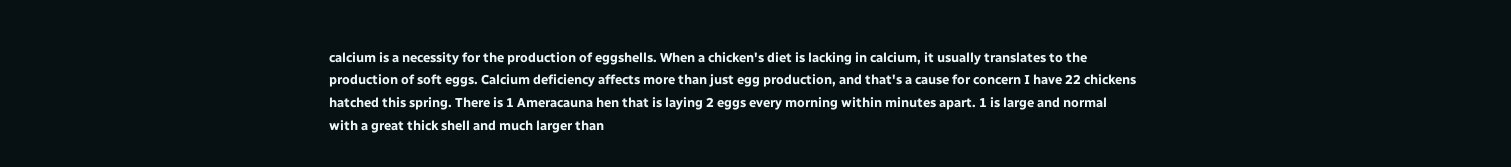calcium is a necessity for the production of eggshells. When a chicken's diet is lacking in calcium, it usually translates to the production of soft eggs. Calcium deficiency affects more than just egg production, and that's a cause for concern I have 22 chickens hatched this spring. There is 1 Ameracauna hen that is laying 2 eggs every morning within minutes apart. 1 is large and normal with a great thick shell and much larger than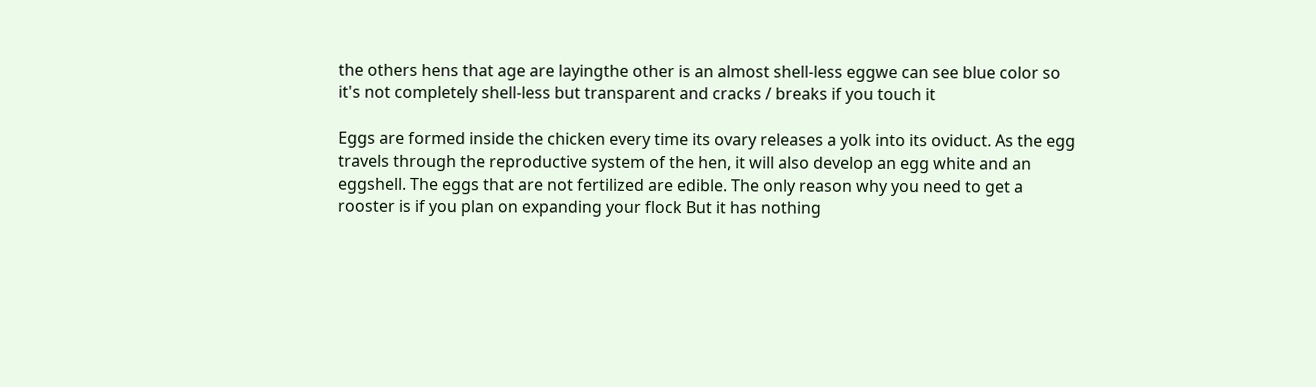the others hens that age are layingthe other is an almost shell-less eggwe can see blue color so it's not completely shell-less but transparent and cracks / breaks if you touch it

Eggs are formed inside the chicken every time its ovary releases a yolk into its oviduct. As the egg travels through the reproductive system of the hen, it will also develop an egg white and an eggshell. The eggs that are not fertilized are edible. The only reason why you need to get a rooster is if you plan on expanding your flock But it has nothing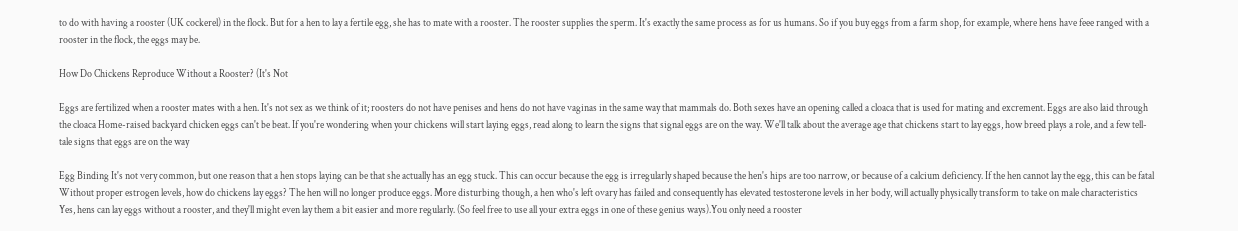to do with having a rooster (UK cockerel) in the flock. But for a hen to lay a fertile egg, she has to mate with a rooster. The rooster supplies the sperm. It's exactly the same process as for us humans. So if you buy eggs from a farm shop, for example, where hens have feee ranged with a rooster in the flock, the eggs may be.

How Do Chickens Reproduce Without a Rooster? (It's Not

Eggs are fertilized when a rooster mates with a hen. It's not sex as we think of it; roosters do not have penises and hens do not have vaginas in the same way that mammals do. Both sexes have an opening called a cloaca that is used for mating and excrement. Eggs are also laid through the cloaca Home-raised backyard chicken eggs can't be beat. If you're wondering when your chickens will start laying eggs, read along to learn the signs that signal eggs are on the way. We'll talk about the average age that chickens start to lay eggs, how breed plays a role, and a few tell-tale signs that eggs are on the way

Egg Binding It's not very common, but one reason that a hen stops laying can be that she actually has an egg stuck. This can occur because the egg is irregularly shaped because the hen's hips are too narrow, or because of a calcium deficiency. If the hen cannot lay the egg, this can be fatal Without proper estrogen levels, how do chickens lay eggs? The hen will no longer produce eggs. More disturbing though, a hen who's left ovary has failed and consequently has elevated testosterone levels in her body, will actually physically transform to take on male characteristics Yes, hens can lay eggs without a rooster, and they'll might even lay them a bit easier and more regularly. (So feel free to use all your extra eggs in one of these genius ways).You only need a rooster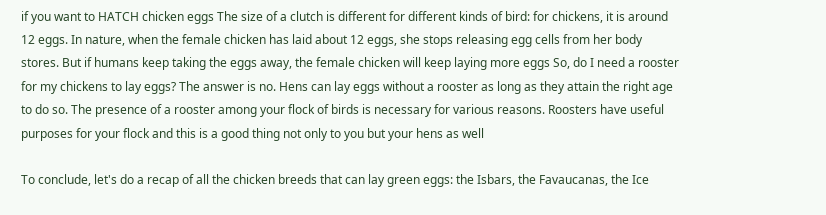if you want to HATCH chicken eggs The size of a clutch is different for different kinds of bird: for chickens, it is around 12 eggs. In nature, when the female chicken has laid about 12 eggs, she stops releasing egg cells from her body stores. But if humans keep taking the eggs away, the female chicken will keep laying more eggs So, do I need a rooster for my chickens to lay eggs? The answer is no. Hens can lay eggs without a rooster as long as they attain the right age to do so. The presence of a rooster among your flock of birds is necessary for various reasons. Roosters have useful purposes for your flock and this is a good thing not only to you but your hens as well

To conclude, let's do a recap of all the chicken breeds that can lay green eggs: the Isbars, the Favaucanas, the Ice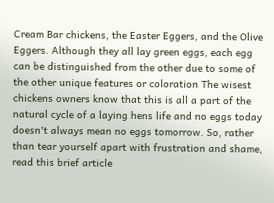Cream Bar chickens, the Easter Eggers, and the Olive Eggers. Although they all lay green eggs, each egg can be distinguished from the other due to some of the other unique features or coloration The wisest chickens owners know that this is all a part of the natural cycle of a laying hens life and no eggs today doesn't always mean no eggs tomorrow. So, rather than tear yourself apart with frustration and shame, read this brief article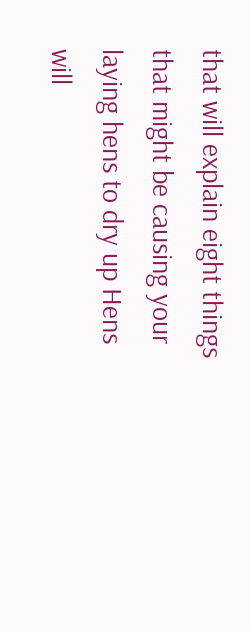that will explain eight things that might be causing your laying hens to dry up Hens will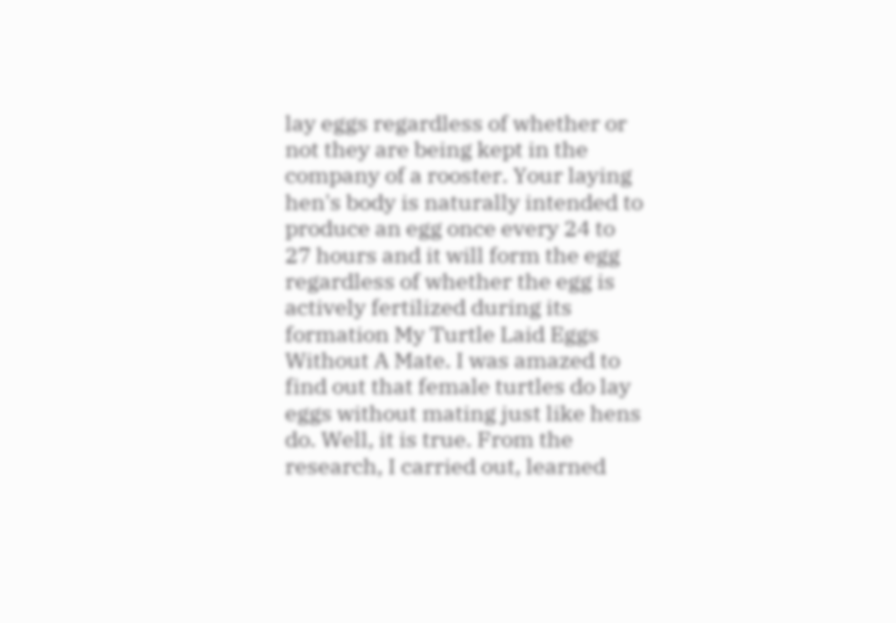lay eggs regardless of whether or not they are being kept in the company of a rooster. Your laying hen's body is naturally intended to produce an egg once every 24 to 27 hours and it will form the egg regardless of whether the egg is actively fertilized during its formation My Turtle Laid Eggs Without A Mate. I was amazed to find out that female turtles do lay eggs without mating just like hens do. Well, it is true. From the research, I carried out, learned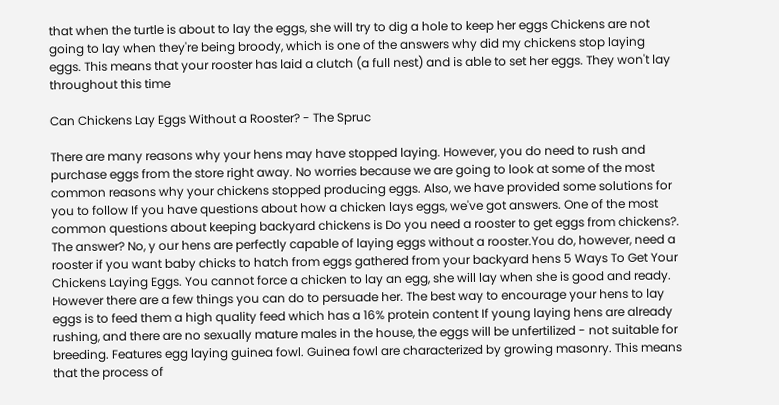that when the turtle is about to lay the eggs, she will try to dig a hole to keep her eggs Chickens are not going to lay when they're being broody, which is one of the answers why did my chickens stop laying eggs. This means that your rooster has laid a clutch (a full nest) and is able to set her eggs. They won't lay throughout this time

Can Chickens Lay Eggs Without a Rooster? - The Spruc

There are many reasons why your hens may have stopped laying. However, you do need to rush and purchase eggs from the store right away. No worries because we are going to look at some of the most common reasons why your chickens stopped producing eggs. Also, we have provided some solutions for you to follow If you have questions about how a chicken lays eggs, we've got answers. One of the most common questions about keeping backyard chickens is Do you need a rooster to get eggs from chickens?. The answer? No, y our hens are perfectly capable of laying eggs without a rooster.You do, however, need a rooster if you want baby chicks to hatch from eggs gathered from your backyard hens 5 Ways To Get Your Chickens Laying Eggs. You cannot force a chicken to lay an egg, she will lay when she is good and ready. However there are a few things you can do to persuade her. The best way to encourage your hens to lay eggs is to feed them a high quality feed which has a 16% protein content If young laying hens are already rushing, and there are no sexually mature males in the house, the eggs will be unfertilized - not suitable for breeding. Features egg laying guinea fowl. Guinea fowl are characterized by growing masonry. This means that the process of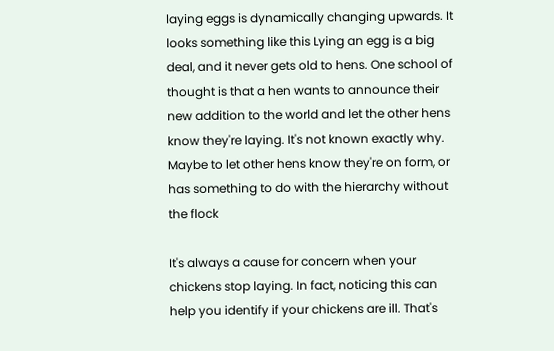laying eggs is dynamically changing upwards. It looks something like this Lying an egg is a big deal, and it never gets old to hens. One school of thought is that a hen wants to announce their new addition to the world and let the other hens know they're laying. It's not known exactly why. Maybe to let other hens know they're on form, or has something to do with the hierarchy without the flock

It's always a cause for concern when your chickens stop laying. In fact, noticing this can help you identify if your chickens are ill. That's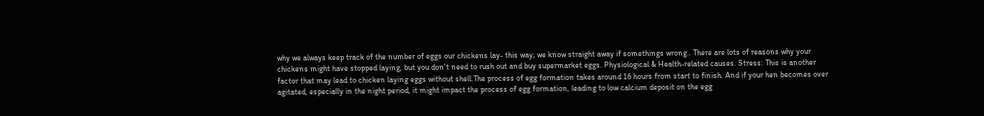why we always keep track of the number of eggs our chickens lay- this way; we know straight away if somethings wrong.. There are lots of reasons why your chickens might have stopped laying, but you don't need to rush out and buy supermarket eggs. Physiological & Health-related causes. Stress: This is another factor that may lead to chicken laying eggs without shell.The process of egg formation takes around 16 hours from start to finish. And if your hen becomes over agitated, especially in the night period, it might impact the process of egg formation, leading to low calcium deposit on the egg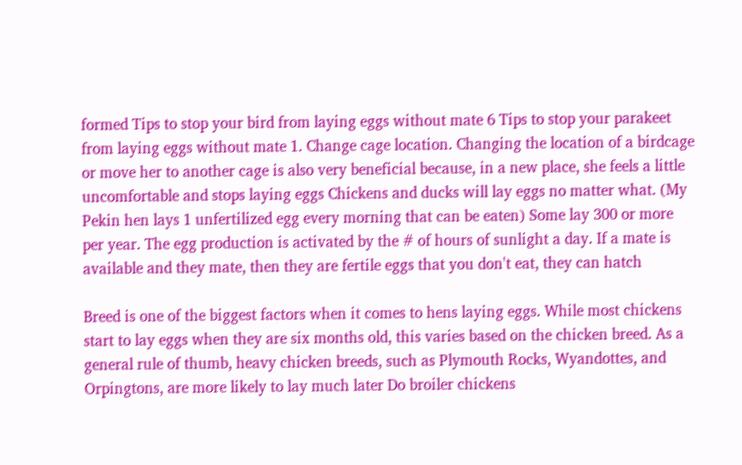formed Tips to stop your bird from laying eggs without mate 6 Tips to stop your parakeet from laying eggs without mate 1. Change cage location. Changing the location of a birdcage or move her to another cage is also very beneficial because, in a new place, she feels a little uncomfortable and stops laying eggs Chickens and ducks will lay eggs no matter what. (My Pekin hen lays 1 unfertilized egg every morning that can be eaten) Some lay 300 or more per year. The egg production is activated by the # of hours of sunlight a day. If a mate is available and they mate, then they are fertile eggs that you don't eat, they can hatch

Breed is one of the biggest factors when it comes to hens laying eggs. While most chickens start to lay eggs when they are six months old, this varies based on the chicken breed. As a general rule of thumb, heavy chicken breeds, such as Plymouth Rocks, Wyandottes, and Orpingtons, are more likely to lay much later Do broiler chickens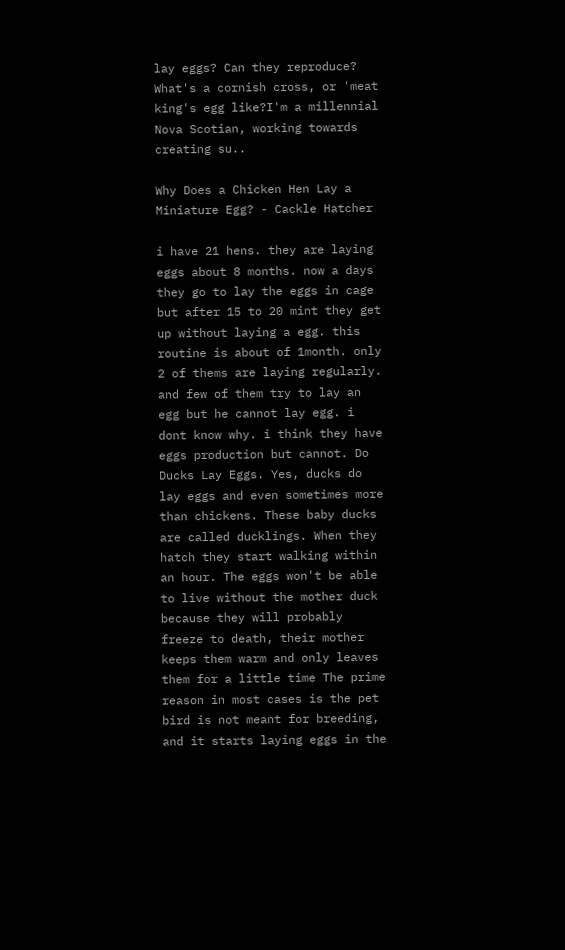lay eggs? Can they reproduce? What's a cornish cross, or 'meat king's egg like?I'm a millennial Nova Scotian, working towards creating su..

Why Does a Chicken Hen Lay a Miniature Egg? - Cackle Hatcher

i have 21 hens. they are laying eggs about 8 months. now a days they go to lay the eggs in cage but after 15 to 20 mint they get up without laying a egg. this routine is about of 1month. only 2 of thems are laying regularly. and few of them try to lay an egg but he cannot lay egg. i dont know why. i think they have eggs production but cannot. Do Ducks Lay Eggs. Yes, ducks do lay eggs and even sometimes more than chickens. These baby ducks are called ducklings. When they hatch they start walking within an hour. The eggs won't be able to live without the mother duck because they will probably freeze to death, their mother keeps them warm and only leaves them for a little time The prime reason in most cases is the pet bird is not meant for breeding, and it starts laying eggs in the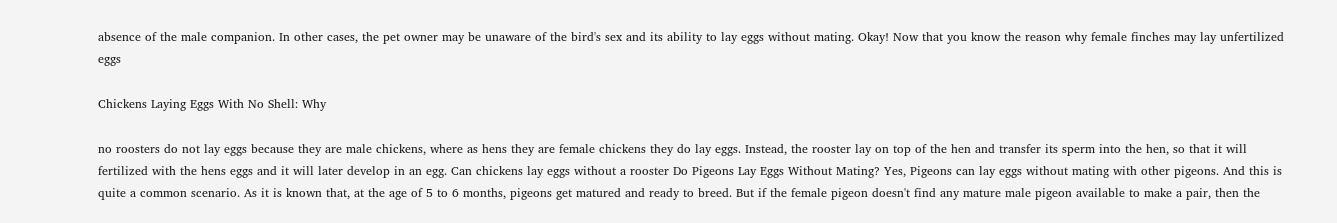absence of the male companion. In other cases, the pet owner may be unaware of the bird's sex and its ability to lay eggs without mating. Okay! Now that you know the reason why female finches may lay unfertilized eggs

Chickens Laying Eggs With No Shell: Why

no roosters do not lay eggs because they are male chickens, where as hens they are female chickens they do lay eggs. Instead, the rooster lay on top of the hen and transfer its sperm into the hen, so that it will fertilized with the hens eggs and it will later develop in an egg. Can chickens lay eggs without a rooster Do Pigeons Lay Eggs Without Mating? Yes, Pigeons can lay eggs without mating with other pigeons. And this is quite a common scenario. As it is known that, at the age of 5 to 6 months, pigeons get matured and ready to breed. But if the female pigeon doesn't find any mature male pigeon available to make a pair, then the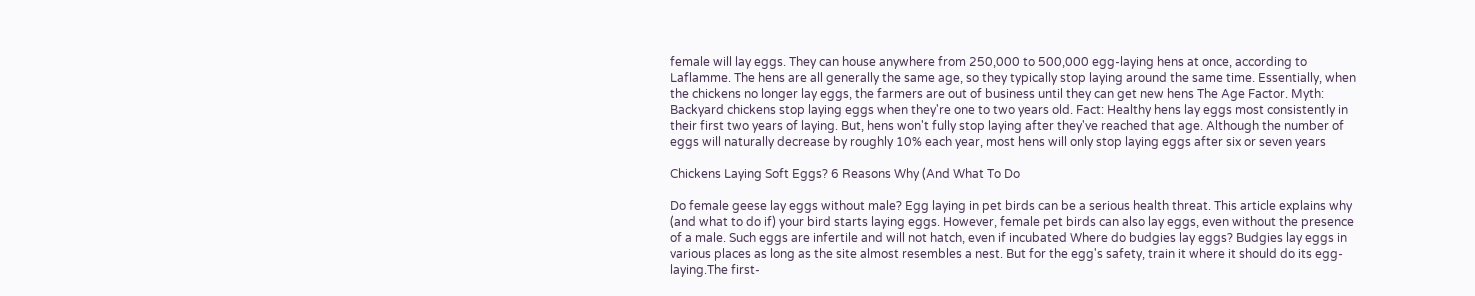female will lay eggs. They can house anywhere from 250,000 to 500,000 egg-laying hens at once, according to Laflamme. The hens are all generally the same age, so they typically stop laying around the same time. Essentially, when the chickens no longer lay eggs, the farmers are out of business until they can get new hens The Age Factor. Myth: Backyard chickens stop laying eggs when they're one to two years old. Fact: Healthy hens lay eggs most consistently in their first two years of laying. But, hens won't fully stop laying after they've reached that age. Although the number of eggs will naturally decrease by roughly 10% each year, most hens will only stop laying eggs after six or seven years

Chickens Laying Soft Eggs? 6 Reasons Why (And What To Do

Do female geese lay eggs without male? Egg laying in pet birds can be a serious health threat. This article explains why (and what to do if) your bird starts laying eggs. However, female pet birds can also lay eggs, even without the presence of a male. Such eggs are infertile and will not hatch, even if incubated Where do budgies lay eggs? Budgies lay eggs in various places as long as the site almost resembles a nest. But for the egg's safety, train it where it should do its egg-laying.The first-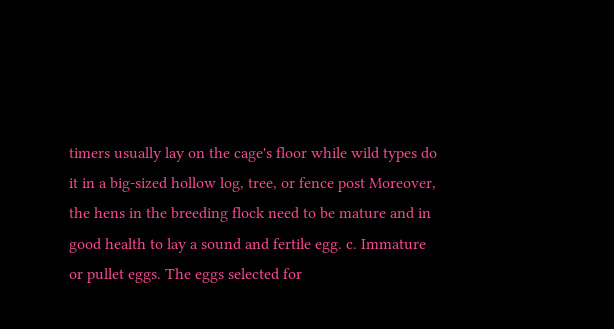timers usually lay on the cage's floor while wild types do it in a big-sized hollow log, tree, or fence post Moreover, the hens in the breeding flock need to be mature and in good health to lay a sound and fertile egg. c. Immature or pullet eggs. The eggs selected for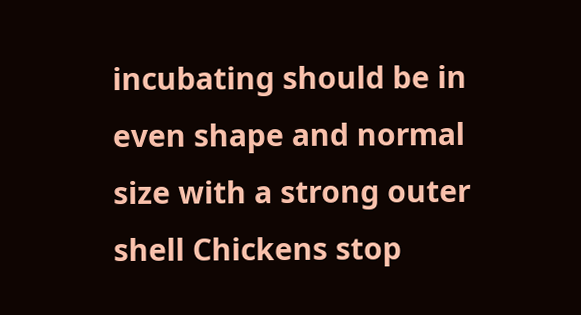incubating should be in even shape and normal size with a strong outer shell Chickens stop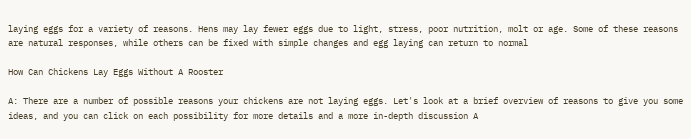laying eggs for a variety of reasons. Hens may lay fewer eggs due to light, stress, poor nutrition, molt or age. Some of these reasons are natural responses, while others can be fixed with simple changes and egg laying can return to normal

How Can Chickens Lay Eggs Without A Rooster

A: There are a number of possible reasons your chickens are not laying eggs. Let's look at a brief overview of reasons to give you some ideas, and you can click on each possibility for more details and a more in-depth discussion A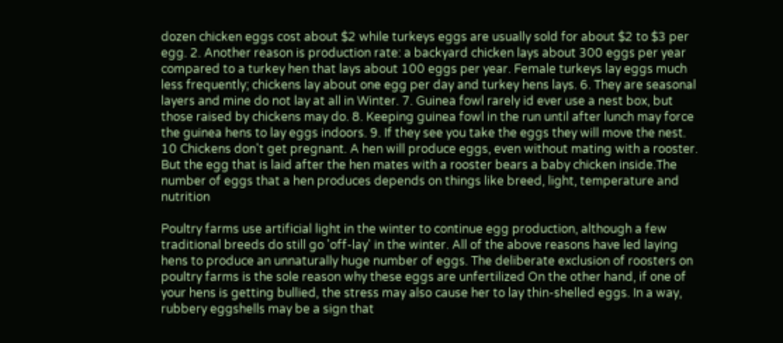dozen chicken eggs cost about $2 while turkeys eggs are usually sold for about $2 to $3 per egg. 2. Another reason is production rate: a backyard chicken lays about 300 eggs per year compared to a turkey hen that lays about 100 eggs per year. Female turkeys lay eggs much less frequently; chickens lay about one egg per day and turkey hens lays. 6. They are seasonal layers and mine do not lay at all in Winter. 7. Guinea fowl rarely id ever use a nest box, but those raised by chickens may do. 8. Keeping guinea fowl in the run until after lunch may force the guinea hens to lay eggs indoors. 9. If they see you take the eggs they will move the nest. 10 Chickens don't get pregnant. A hen will produce eggs, even without mating with a rooster. But the egg that is laid after the hen mates with a rooster bears a baby chicken inside.The number of eggs that a hen produces depends on things like breed, light, temperature and nutrition

Poultry farms use artificial light in the winter to continue egg production, although a few traditional breeds do still go 'off-lay' in the winter. All of the above reasons have led laying hens to produce an unnaturally huge number of eggs. The deliberate exclusion of roosters on poultry farms is the sole reason why these eggs are unfertilized On the other hand, if one of your hens is getting bullied, the stress may also cause her to lay thin-shelled eggs. In a way, rubbery eggshells may be a sign that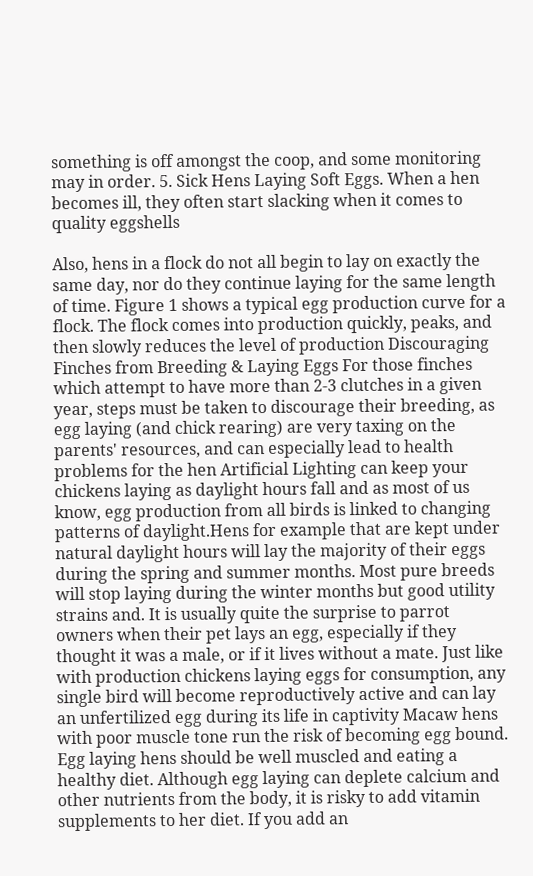something is off amongst the coop, and some monitoring may in order. 5. Sick Hens Laying Soft Eggs. When a hen becomes ill, they often start slacking when it comes to quality eggshells

Also, hens in a flock do not all begin to lay on exactly the same day, nor do they continue laying for the same length of time. Figure 1 shows a typical egg production curve for a flock. The flock comes into production quickly, peaks, and then slowly reduces the level of production Discouraging Finches from Breeding & Laying Eggs For those finches which attempt to have more than 2-3 clutches in a given year, steps must be taken to discourage their breeding, as egg laying (and chick rearing) are very taxing on the parents' resources, and can especially lead to health problems for the hen Artificial Lighting can keep your chickens laying as daylight hours fall and as most of us know, egg production from all birds is linked to changing patterns of daylight.Hens for example that are kept under natural daylight hours will lay the majority of their eggs during the spring and summer months. Most pure breeds will stop laying during the winter months but good utility strains and. It is usually quite the surprise to parrot owners when their pet lays an egg, especially if they thought it was a male, or if it lives without a mate. Just like with production chickens laying eggs for consumption, any single bird will become reproductively active and can lay an unfertilized egg during its life in captivity Macaw hens with poor muscle tone run the risk of becoming egg bound. Egg laying hens should be well muscled and eating a healthy diet. Although egg laying can deplete calcium and other nutrients from the body, it is risky to add vitamin supplements to her diet. If you add an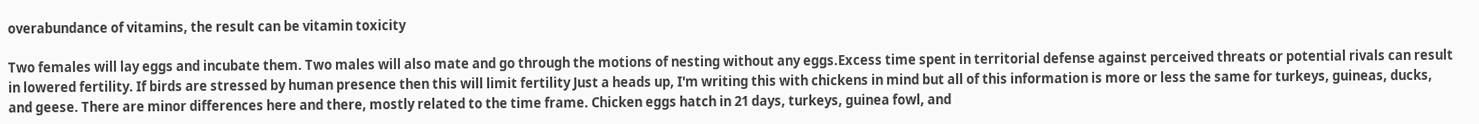overabundance of vitamins, the result can be vitamin toxicity

Two females will lay eggs and incubate them. Two males will also mate and go through the motions of nesting without any eggs.Excess time spent in territorial defense against perceived threats or potential rivals can result in lowered fertility. If birds are stressed by human presence then this will limit fertility Just a heads up, I'm writing this with chickens in mind but all of this information is more or less the same for turkeys, guineas, ducks, and geese. There are minor differences here and there, mostly related to the time frame. Chicken eggs hatch in 21 days, turkeys, guinea fowl, and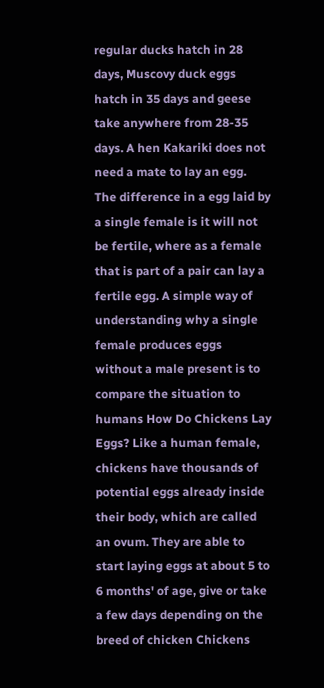regular ducks hatch in 28 days, Muscovy duck eggs hatch in 35 days and geese take anywhere from 28-35 days. A hen Kakariki does not need a mate to lay an egg. The difference in a egg laid by a single female is it will not be fertile, where as a female that is part of a pair can lay a fertile egg. A simple way of understanding why a single female produces eggs without a male present is to compare the situation to humans How Do Chickens Lay Eggs? Like a human female, chickens have thousands of potential eggs already inside their body, which are called an ovum. They are able to start laying eggs at about 5 to 6 months' of age, give or take a few days depending on the breed of chicken Chickens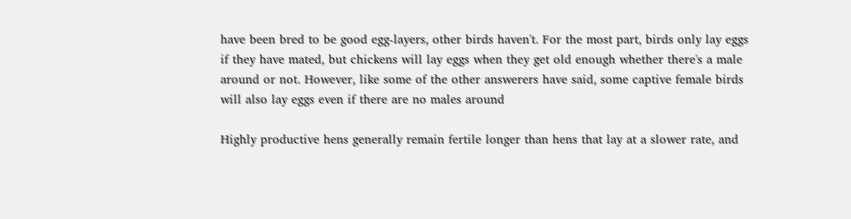have been bred to be good egg-layers, other birds haven't. For the most part, birds only lay eggs if they have mated, but chickens will lay eggs when they get old enough whether there's a male around or not. However, like some of the other answerers have said, some captive female birds will also lay eggs even if there are no males around

Highly productive hens generally remain fertile longer than hens that lay at a slower rate, and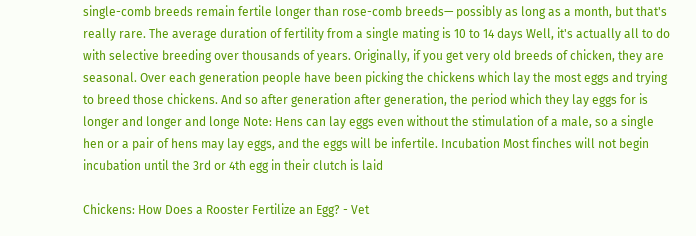single-comb breeds remain fertile longer than rose-comb breeds— possibly as long as a month, but that's really rare. The average duration of fertility from a single mating is 10 to 14 days Well, it's actually all to do with selective breeding over thousands of years. Originally, if you get very old breeds of chicken, they are seasonal. Over each generation people have been picking the chickens which lay the most eggs and trying to breed those chickens. And so after generation after generation, the period which they lay eggs for is longer and longer and longe Note: Hens can lay eggs even without the stimulation of a male, so a single hen or a pair of hens may lay eggs, and the eggs will be infertile. Incubation Most finches will not begin incubation until the 3rd or 4th egg in their clutch is laid

Chickens: How Does a Rooster Fertilize an Egg? - Vet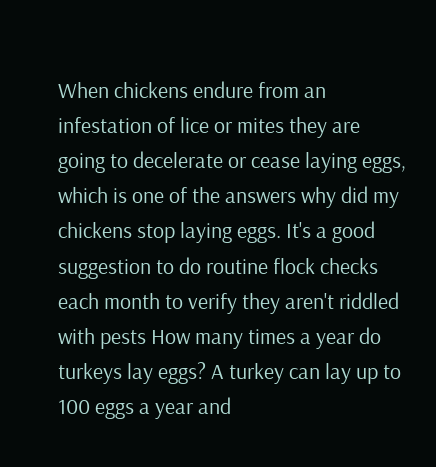When chickens endure from an infestation of lice or mites they are going to decelerate or cease laying eggs, which is one of the answers why did my chickens stop laying eggs. It's a good suggestion to do routine flock checks each month to verify they aren't riddled with pests How many times a year do turkeys lay eggs? A turkey can lay up to 100 eggs a year and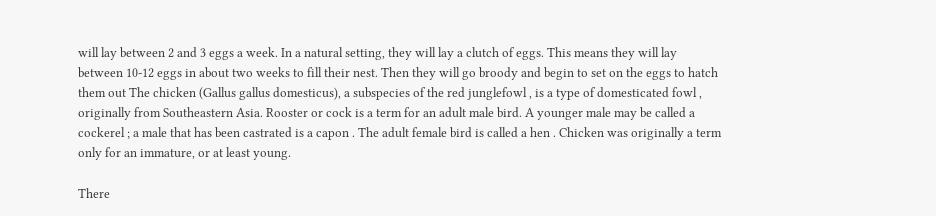will lay between 2 and 3 eggs a week. In a natural setting, they will lay a clutch of eggs. This means they will lay between 10-12 eggs in about two weeks to fill their nest. Then they will go broody and begin to set on the eggs to hatch them out The chicken (Gallus gallus domesticus), a subspecies of the red junglefowl , is a type of domesticated fowl , originally from Southeastern Asia. Rooster or cock is a term for an adult male bird. A younger male may be called a cockerel ; a male that has been castrated is a capon . The adult female bird is called a hen . Chicken was originally a term only for an immature, or at least young.

There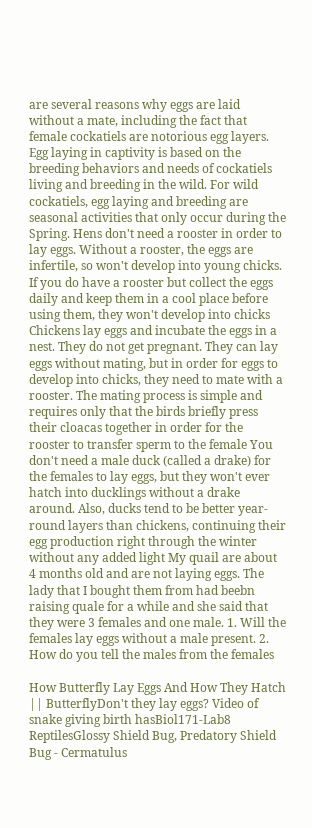are several reasons why eggs are laid without a mate, including the fact that female cockatiels are notorious egg layers. Egg laying in captivity is based on the breeding behaviors and needs of cockatiels living and breeding in the wild. For wild cockatiels, egg laying and breeding are seasonal activities that only occur during the Spring. Hens don't need a rooster in order to lay eggs. Without a rooster, the eggs are infertile, so won't develop into young chicks. If you do have a rooster but collect the eggs daily and keep them in a cool place before using them, they won't develop into chicks Chickens lay eggs and incubate the eggs in a nest. They do not get pregnant. They can lay eggs without mating, but in order for eggs to develop into chicks, they need to mate with a rooster. The mating process is simple and requires only that the birds briefly press their cloacas together in order for the rooster to transfer sperm to the female You don't need a male duck (called a drake) for the females to lay eggs, but they won't ever hatch into ducklings without a drake around. Also, ducks tend to be better year-round layers than chickens, continuing their egg production right through the winter without any added light My quail are about 4 months old and are not laying eggs. The lady that I bought them from had beebn raising quale for a while and she said that they were 3 females and one male. 1. Will the females lay eggs without a male present. 2. How do you tell the males from the females

How Butterfly Lay Eggs And How They Hatch || ButterflyDon't they lay eggs? Video of snake giving birth hasBiol171-Lab8 ReptilesGlossy Shield Bug, Predatory Shield Bug - Cermatulus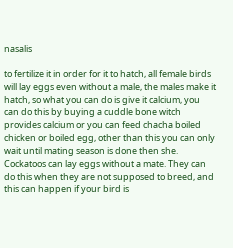nasalis

to fertilize it in order for it to hatch, all female birds will lay eggs even without a male, the males make it hatch, so what you can do is give it calcium, you can do this by buying a cuddle bone witch provides calcium or you can feed chacha boiled chicken or boiled egg, other than this you can only wait until mating season is done then she. Cockatoos can lay eggs without a mate. They can do this when they are not supposed to breed, and this can happen if your bird is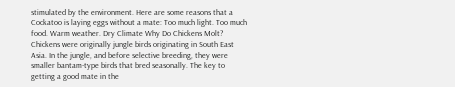stimulated by the environment. Here are some reasons that a Cockatoo is laying eggs without a mate: Too much light. Too much food. Warm weather. Dry Climate Why Do Chickens Molt? Chickens were originally jungle birds originating in South East Asia. In the jungle, and before selective breeding, they were smaller bantam-type birds that bred seasonally. The key to getting a good mate in the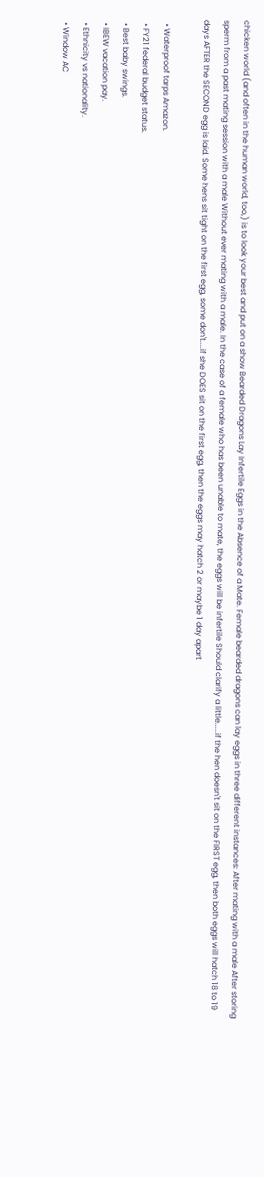chicken world (and often in the human world, too,) is to look your best and put on a show Bearded Dragons Lay Infertile Eggs in the Absence of a Mate. Female bearded dragons can lay eggs in three different instances: After mating with a male After storing sperm from a past mating session with a male Without ever mating with a male. In the case of a female who has been unable to mate, the eggs will be infertile Should clarify a little.....if the hen doesn't sit on the FIRST egg, then both eggs will hatch 18 to 19 days AFTER the SECOND egg is laid. Some hens sit tight on the first egg, some don't....if she DOES sit on the first egg, then the eggs may hatch 2 or maybe 1 day apart

  • Waterproof tarps Amazon.
  • FY21 federal budget status.
  • Best baby swings.
  • IBEW vacation pay.
  • Ethnicity vs nationality.
  • Window AC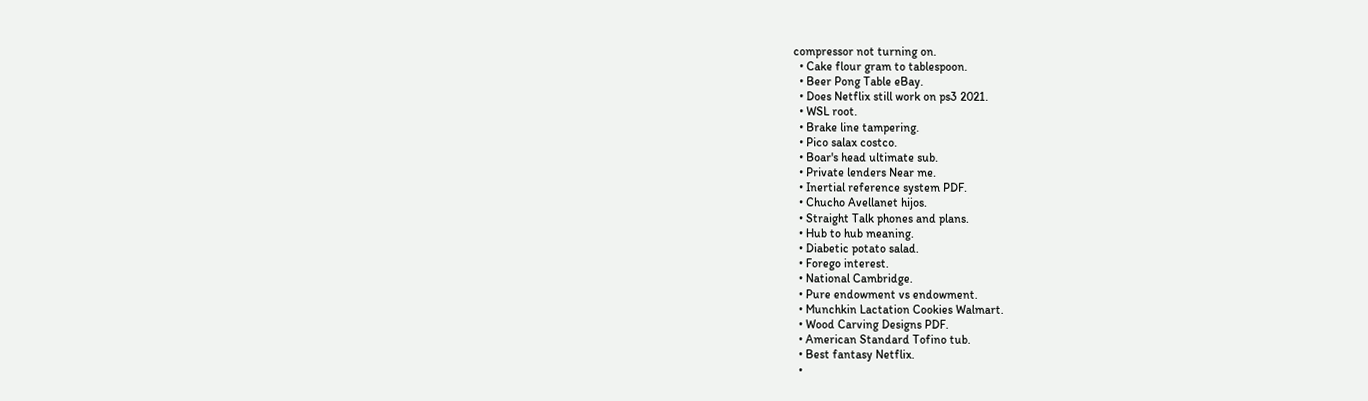compressor not turning on.
  • Cake flour gram to tablespoon.
  • Beer Pong Table eBay.
  • Does Netflix still work on ps3 2021.
  • WSL root.
  • Brake line tampering.
  • Pico salax costco.
  • Boar's head ultimate sub.
  • Private lenders Near me.
  • Inertial reference system PDF.
  • Chucho Avellanet hijos.
  • Straight Talk phones and plans.
  • Hub to hub meaning.
  • Diabetic potato salad.
  • Forego interest.
  • National Cambridge.
  • Pure endowment vs endowment.
  • Munchkin Lactation Cookies Walmart.
  • Wood Carving Designs PDF.
  • American Standard Tofino tub.
  • Best fantasy Netflix.
  •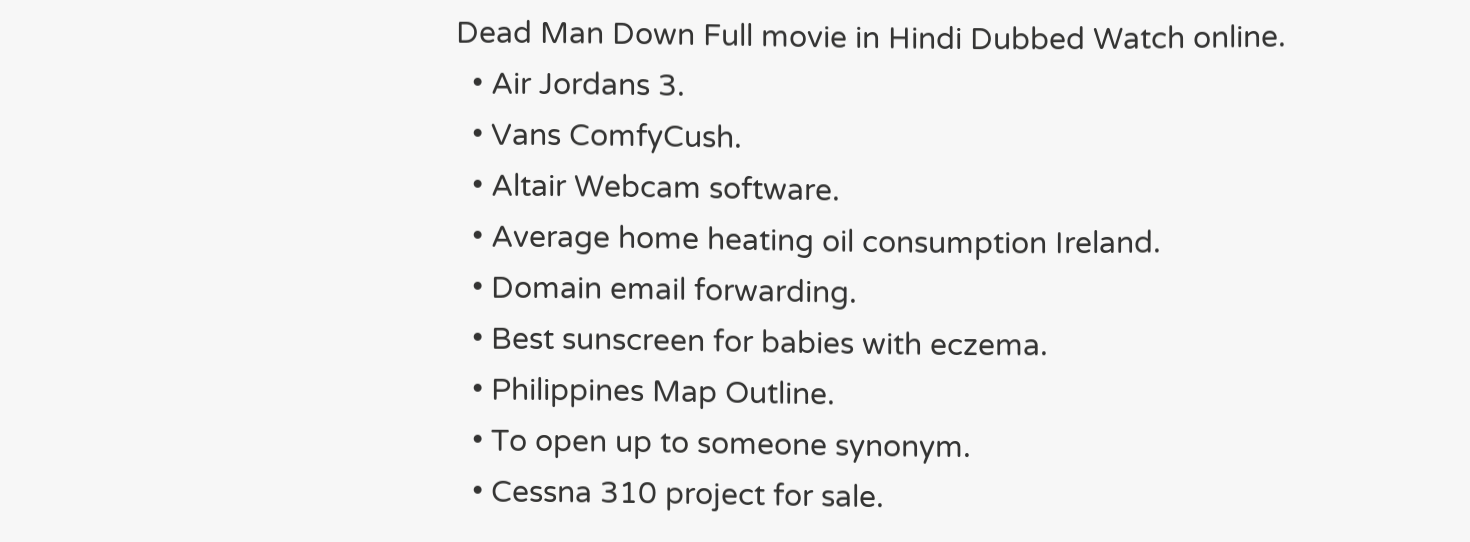Dead Man Down Full movie in Hindi Dubbed Watch online.
  • Air Jordans 3.
  • Vans ComfyCush.
  • Altair Webcam software.
  • Average home heating oil consumption Ireland.
  • Domain email forwarding.
  • Best sunscreen for babies with eczema.
  • Philippines Map Outline.
  • To open up to someone synonym.
  • Cessna 310 project for sale.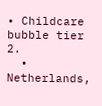• Childcare bubble tier 2.
  • Netherlands,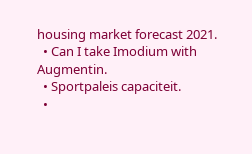housing market forecast 2021.
  • Can I take Imodium with Augmentin.
  • Sportpaleis capaciteit.
  •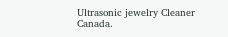Ultrasonic jewelry Cleaner Canada.